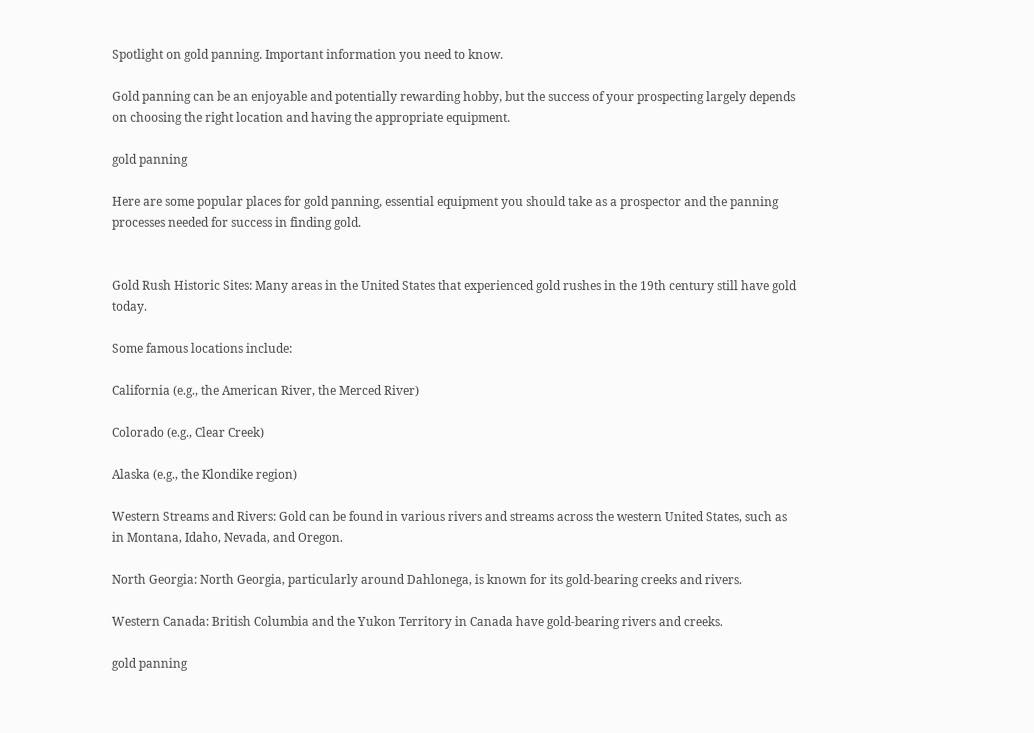Spotlight on gold panning. Important information you need to know.

Gold panning can be an enjoyable and potentially rewarding hobby, but the success of your prospecting largely depends on choosing the right location and having the appropriate equipment.

gold panning

Here are some popular places for gold panning, essential equipment you should take as a prospector and the panning processes needed for success in finding gold.


Gold Rush Historic Sites: Many areas in the United States that experienced gold rushes in the 19th century still have gold today.

Some famous locations include:

California (e.g., the American River, the Merced River)

Colorado (e.g., Clear Creek)

Alaska (e.g., the Klondike region)

Western Streams and Rivers: Gold can be found in various rivers and streams across the western United States, such as in Montana, Idaho, Nevada, and Oregon.

North Georgia: North Georgia, particularly around Dahlonega, is known for its gold-bearing creeks and rivers.

Western Canada: British Columbia and the Yukon Territory in Canada have gold-bearing rivers and creeks.

gold panning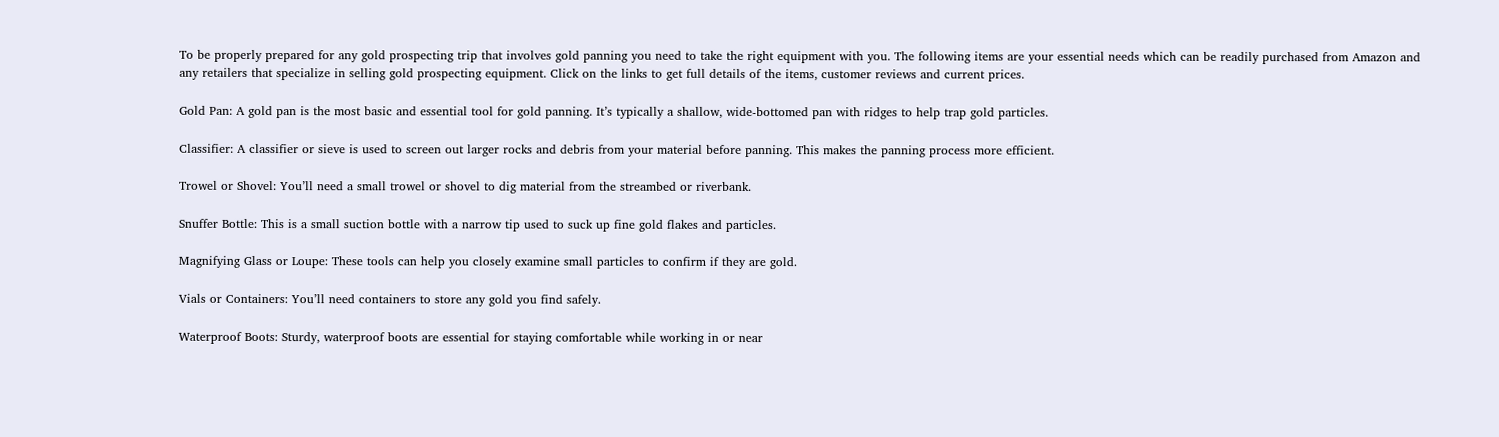To be properly prepared for any gold prospecting trip that involves gold panning you need to take the right equipment with you. The following items are your essential needs which can be readily purchased from Amazon and any retailers that specialize in selling gold prospecting equipment. Click on the links to get full details of the items, customer reviews and current prices.

Gold Pan: A gold pan is the most basic and essential tool for gold panning. It’s typically a shallow, wide-bottomed pan with ridges to help trap gold particles.

Classifier: A classifier or sieve is used to screen out larger rocks and debris from your material before panning. This makes the panning process more efficient.

Trowel or Shovel: You’ll need a small trowel or shovel to dig material from the streambed or riverbank.

Snuffer Bottle: This is a small suction bottle with a narrow tip used to suck up fine gold flakes and particles.

Magnifying Glass or Loupe: These tools can help you closely examine small particles to confirm if they are gold.

Vials or Containers: You’ll need containers to store any gold you find safely.

Waterproof Boots: Sturdy, waterproof boots are essential for staying comfortable while working in or near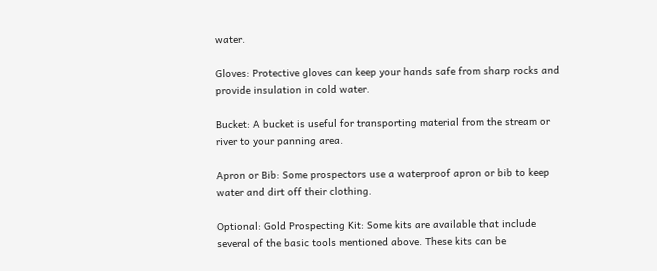water.

Gloves: Protective gloves can keep your hands safe from sharp rocks and provide insulation in cold water.

Bucket: A bucket is useful for transporting material from the stream or river to your panning area.

Apron or Bib: Some prospectors use a waterproof apron or bib to keep water and dirt off their clothing.

Optional: Gold Prospecting Kit: Some kits are available that include several of the basic tools mentioned above. These kits can be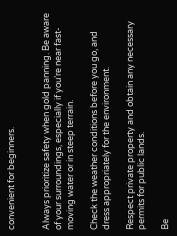convenient for beginners.


Always prioritize safety when gold panning. Be aware of your surroundings, especially if you’re near fast-moving water or in steep terrain.

Check the weather conditions before you go, and dress appropriately for the environment.

Respect private property and obtain any necessary permits for public lands.

Be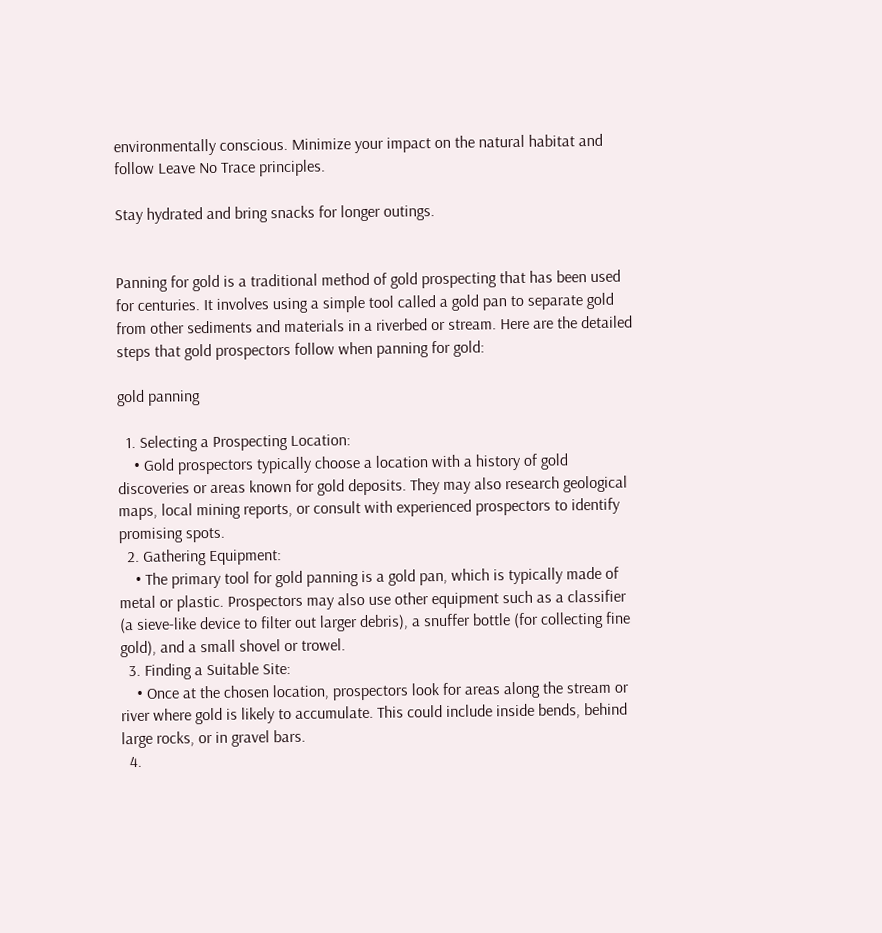environmentally conscious. Minimize your impact on the natural habitat and follow Leave No Trace principles.

Stay hydrated and bring snacks for longer outings.


Panning for gold is a traditional method of gold prospecting that has been used for centuries. It involves using a simple tool called a gold pan to separate gold from other sediments and materials in a riverbed or stream. Here are the detailed steps that gold prospectors follow when panning for gold:

gold panning

  1. Selecting a Prospecting Location:
    • Gold prospectors typically choose a location with a history of gold discoveries or areas known for gold deposits. They may also research geological maps, local mining reports, or consult with experienced prospectors to identify promising spots.
  2. Gathering Equipment:
    • The primary tool for gold panning is a gold pan, which is typically made of metal or plastic. Prospectors may also use other equipment such as a classifier (a sieve-like device to filter out larger debris), a snuffer bottle (for collecting fine gold), and a small shovel or trowel.
  3. Finding a Suitable Site:
    • Once at the chosen location, prospectors look for areas along the stream or river where gold is likely to accumulate. This could include inside bends, behind large rocks, or in gravel bars.
  4.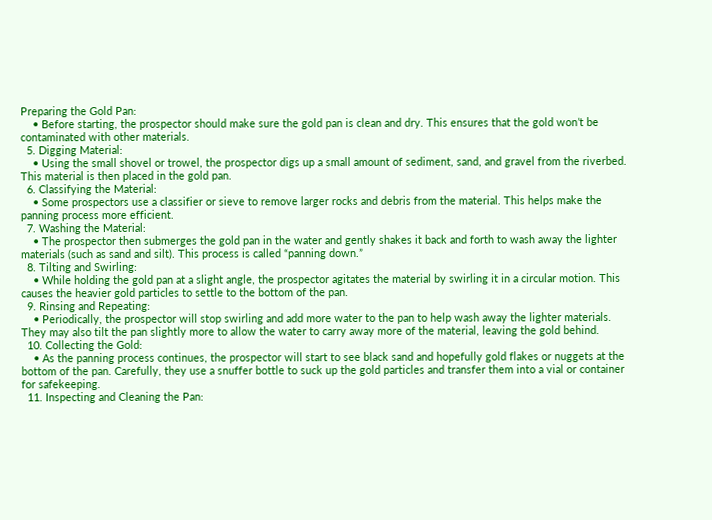Preparing the Gold Pan:
    • Before starting, the prospector should make sure the gold pan is clean and dry. This ensures that the gold won’t be contaminated with other materials.
  5. Digging Material:
    • Using the small shovel or trowel, the prospector digs up a small amount of sediment, sand, and gravel from the riverbed. This material is then placed in the gold pan.
  6. Classifying the Material:
    • Some prospectors use a classifier or sieve to remove larger rocks and debris from the material. This helps make the panning process more efficient.
  7. Washing the Material:
    • The prospector then submerges the gold pan in the water and gently shakes it back and forth to wash away the lighter materials (such as sand and silt). This process is called “panning down.”
  8. Tilting and Swirling:
    • While holding the gold pan at a slight angle, the prospector agitates the material by swirling it in a circular motion. This causes the heavier gold particles to settle to the bottom of the pan.
  9. Rinsing and Repeating:
    • Periodically, the prospector will stop swirling and add more water to the pan to help wash away the lighter materials. They may also tilt the pan slightly more to allow the water to carry away more of the material, leaving the gold behind.
  10. Collecting the Gold:
    • As the panning process continues, the prospector will start to see black sand and hopefully gold flakes or nuggets at the bottom of the pan. Carefully, they use a snuffer bottle to suck up the gold particles and transfer them into a vial or container for safekeeping.
  11. Inspecting and Cleaning the Pan: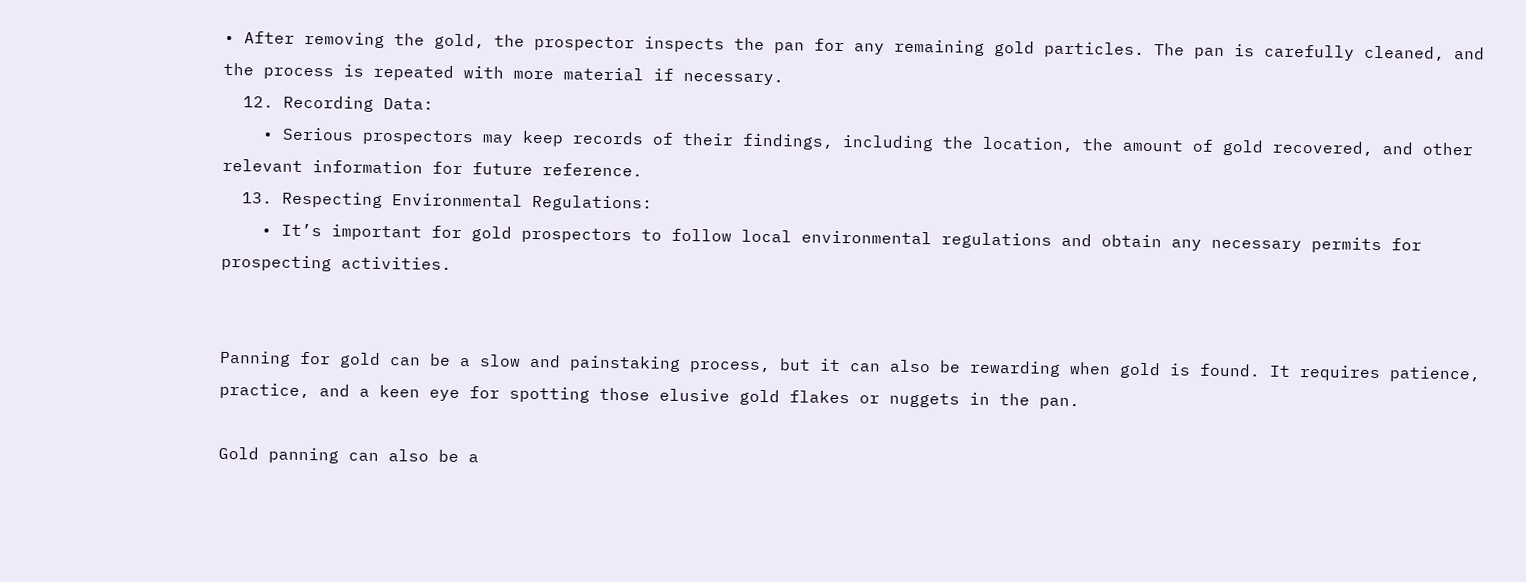• After removing the gold, the prospector inspects the pan for any remaining gold particles. The pan is carefully cleaned, and the process is repeated with more material if necessary.
  12. Recording Data:
    • Serious prospectors may keep records of their findings, including the location, the amount of gold recovered, and other relevant information for future reference.
  13. Respecting Environmental Regulations:
    • It’s important for gold prospectors to follow local environmental regulations and obtain any necessary permits for prospecting activities.


Panning for gold can be a slow and painstaking process, but it can also be rewarding when gold is found. It requires patience, practice, and a keen eye for spotting those elusive gold flakes or nuggets in the pan.

Gold panning can also be a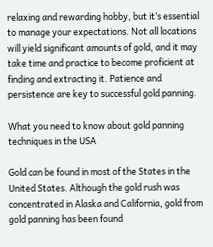relaxing and rewarding hobby, but it’s essential to manage your expectations. Not all locations will yield significant amounts of gold, and it may take time and practice to become proficient at finding and extracting it. Patience and persistence are key to successful gold panning.

What you need to know about gold panning techniques in the USA

Gold can be found in most of the States in the United States. Although the gold rush was concentrated in Alaska and California, gold from gold panning has been found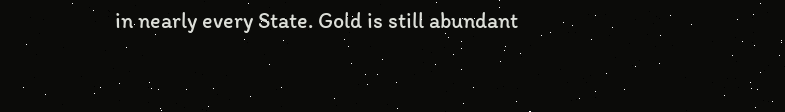in nearly every State. Gold is still abundant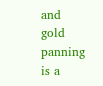and gold panning is a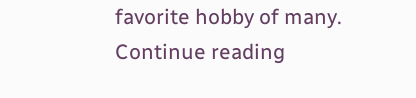favorite hobby of many. Continue reading